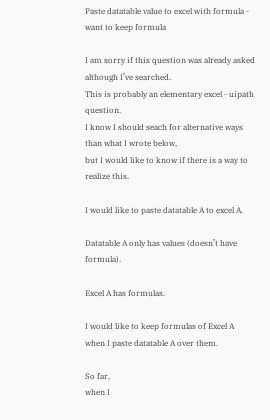Paste datatable value to excel with formula - want to keep formula

I am sorry if this question was already asked although I’ve searched.
This is probably an elementary excel - uipath question.
I know I should seach for alternative ways than what I wrote below,
but I would like to know if there is a way to realize this.

I would like to paste datatable A to excel A.

Datatable A only has values (doesn’t have formula).

Excel A has formulas.

I would like to keep formulas of Excel A when I paste datatable A over them.

So far,
when I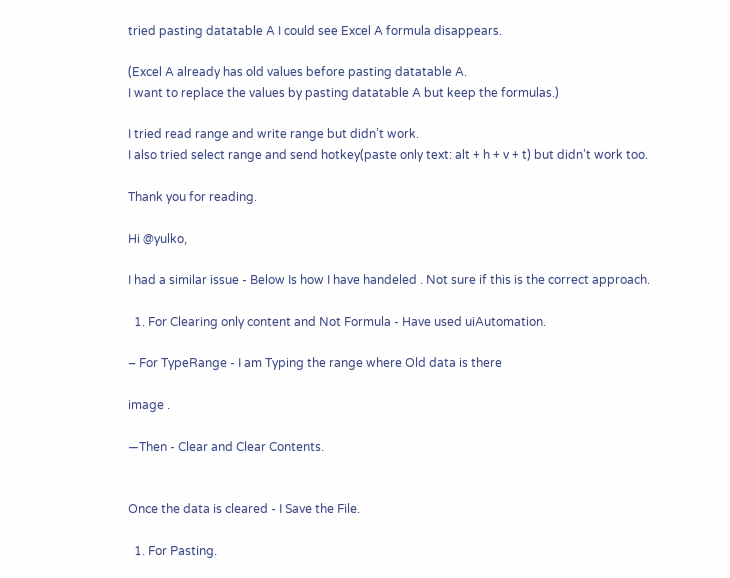tried pasting datatable A I could see Excel A formula disappears.

(Excel A already has old values before pasting datatable A.
I want to replace the values by pasting datatable A but keep the formulas.)

I tried read range and write range but didn’t work.
I also tried select range and send hotkey(paste only text: alt + h + v + t) but didn’t work too.

Thank you for reading.

Hi @yulko,

I had a similar issue - Below Is how I have handeled . Not sure if this is the correct approach.

  1. For Clearing only content and Not Formula - Have used uiAutomation.

– For TypeRange - I am Typing the range where Old data is there

image .

—Then - Clear and Clear Contents.


Once the data is cleared - I Save the File.

  1. For Pasting.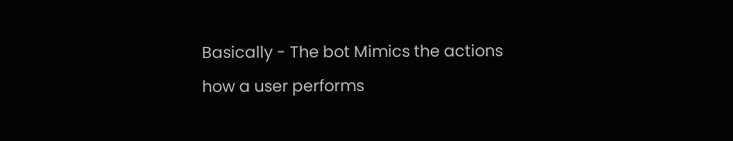Basically - The bot Mimics the actions how a user performs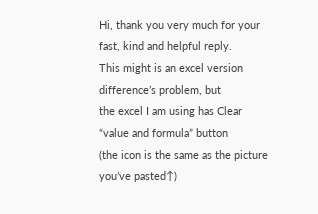Hi, thank you very much for your fast, kind and helpful reply.
This might is an excel version difference’s problem, but
the excel I am using has Clear “value and formula” button
(the icon is the same as the picture you’ve pasted↑)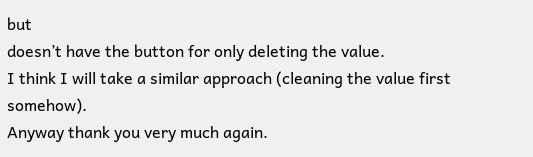but
doesn’t have the button for only deleting the value.
I think I will take a similar approach (cleaning the value first somehow).
Anyway thank you very much again.